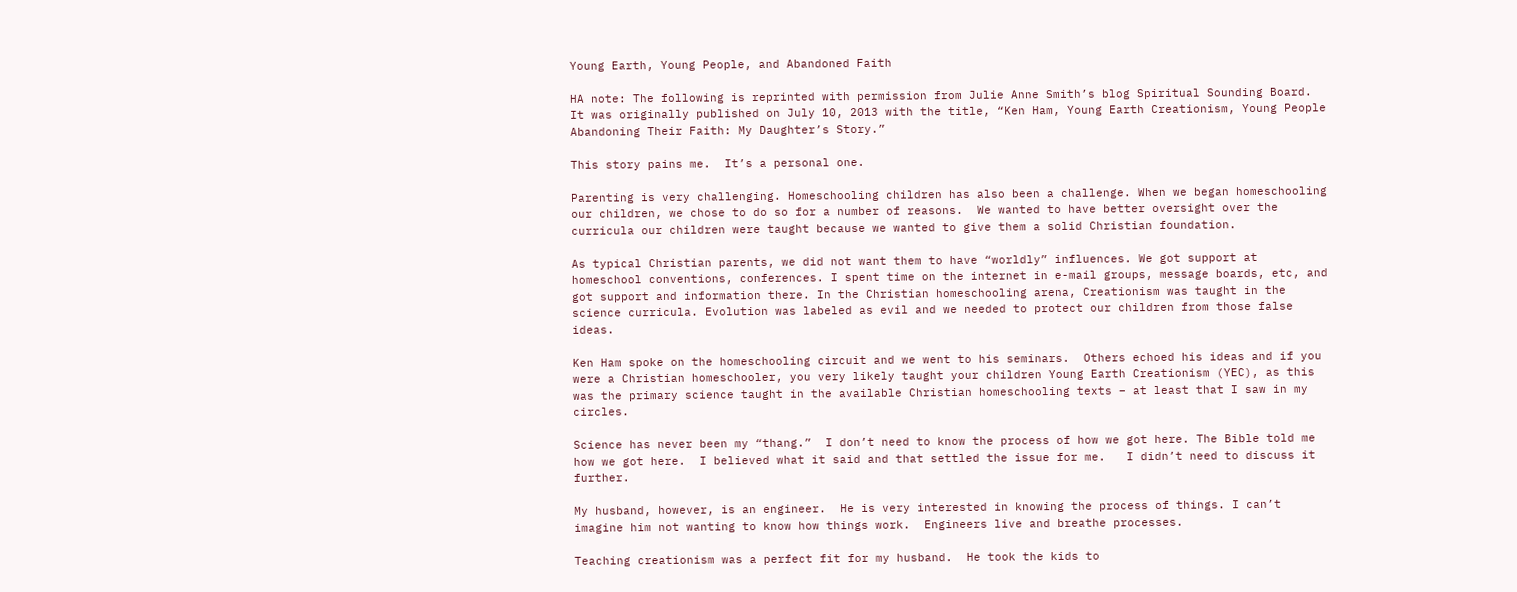Young Earth, Young People, and Abandoned Faith

HA note: The following is reprinted with permission from Julie Anne Smith’s blog Spiritual Sounding Board. It was originally published on July 10, 2013 with the title, “Ken Ham, Young Earth Creationism, Young People Abandoning Their Faith: My Daughter’s Story.”

This story pains me.  It’s a personal one.

Parenting is very challenging. Homeschooling children has also been a challenge. When we began homeschooling our children, we chose to do so for a number of reasons.  We wanted to have better oversight over the curricula our children were taught because we wanted to give them a solid Christian foundation.

As typical Christian parents, we did not want them to have “worldly” influences. We got support at homeschool conventions, conferences. I spent time on the internet in e-mail groups, message boards, etc, and got support and information there. In the Christian homeschooling arena, Creationism was taught in the science curricula. Evolution was labeled as evil and we needed to protect our children from those false ideas.

Ken Ham spoke on the homeschooling circuit and we went to his seminars.  Others echoed his ideas and if you were a Christian homeschooler, you very likely taught your children Young Earth Creationism (YEC), as this was the primary science taught in the available Christian homeschooling texts – at least that I saw in my circles.

Science has never been my “thang.”  I don’t need to know the process of how we got here. The Bible told me how we got here.  I believed what it said and that settled the issue for me.   I didn’t need to discuss it further.

My husband, however, is an engineer.  He is very interested in knowing the process of things. I can’t imagine him not wanting to know how things work.  Engineers live and breathe processes.

Teaching creationism was a perfect fit for my husband.  He took the kids to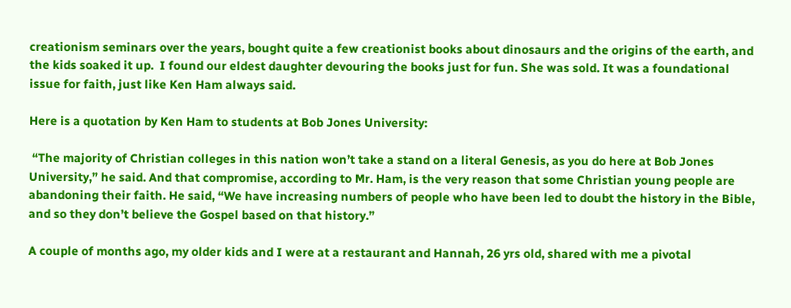creationism seminars over the years, bought quite a few creationist books about dinosaurs and the origins of the earth, and the kids soaked it up.  I found our eldest daughter devouring the books just for fun. She was sold. It was a foundational issue for faith, just like Ken Ham always said.

Here is a quotation by Ken Ham to students at Bob Jones University:

 “The majority of Christian colleges in this nation won’t take a stand on a literal Genesis, as you do here at Bob Jones University,” he said. And that compromise, according to Mr. Ham, is the very reason that some Christian young people are abandoning their faith. He said, “We have increasing numbers of people who have been led to doubt the history in the Bible, and so they don’t believe the Gospel based on that history.”

A couple of months ago, my older kids and I were at a restaurant and Hannah, 26 yrs old, shared with me a pivotal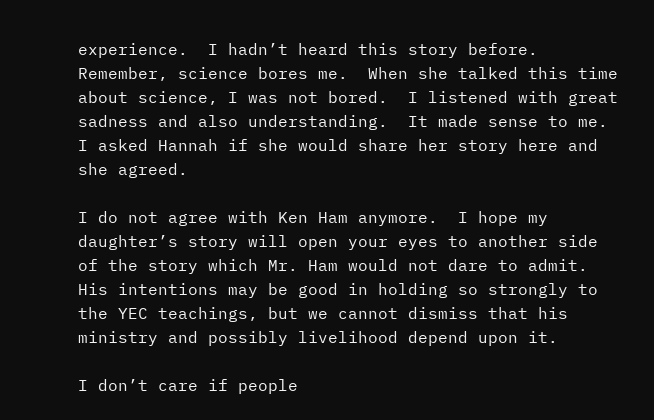experience.  I hadn’t heard this story before.  Remember, science bores me.  When she talked this time about science, I was not bored.  I listened with great sadness and also understanding.  It made sense to me.  I asked Hannah if she would share her story here and she agreed.

I do not agree with Ken Ham anymore.  I hope my daughter’s story will open your eyes to another side of the story which Mr. Ham would not dare to admit.  His intentions may be good in holding so strongly to the YEC teachings, but we cannot dismiss that his ministry and possibly livelihood depend upon it.

I don’t care if people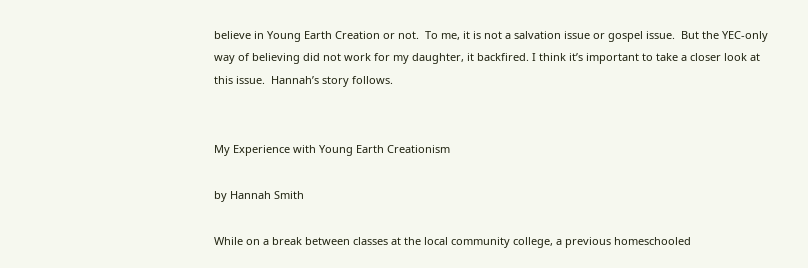believe in Young Earth Creation or not.  To me, it is not a salvation issue or gospel issue.  But the YEC-only way of believing did not work for my daughter, it backfired. I think it’s important to take a closer look at this issue.  Hannah’s story follows.


My Experience with Young Earth Creationism

by Hannah Smith

While on a break between classes at the local community college, a previous homeschooled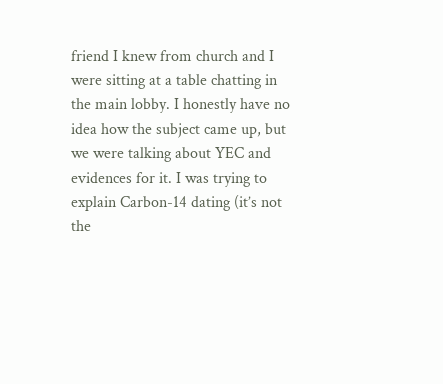friend I knew from church and I were sitting at a table chatting in the main lobby. I honestly have no idea how the subject came up, but we were talking about YEC and evidences for it. I was trying to explain Carbon-14 dating (it’s not the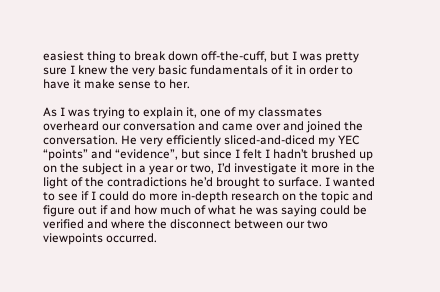easiest thing to break down off-the-cuff, but I was pretty sure I knew the very basic fundamentals of it in order to have it make sense to her.

As I was trying to explain it, one of my classmates overheard our conversation and came over and joined the conversation. He very efficiently sliced-and-diced my YEC “points” and “evidence”, but since I felt I hadn’t brushed up on the subject in a year or two, I’d investigate it more in the light of the contradictions he’d brought to surface. I wanted to see if I could do more in-depth research on the topic and figure out if and how much of what he was saying could be verified and where the disconnect between our two viewpoints occurred.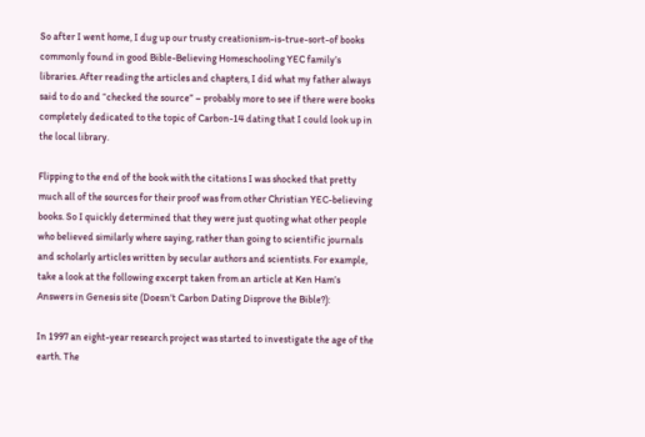So after I went home, I dug up our trusty creationism-is-true-sort-of books commonly found in good Bible-Believing Homeschooling YEC family’s libraries. After reading the articles and chapters, I did what my father always said to do and “checked the source” – probably more to see if there were books completely dedicated to the topic of Carbon-14 dating that I could look up in the local library.

Flipping to the end of the book with the citations I was shocked that pretty much all of the sources for their proof was from other Christian YEC-believing books. So I quickly determined that they were just quoting what other people who believed similarly where saying, rather than going to scientific journals and scholarly articles written by secular authors and scientists. For example, take a look at the following excerpt taken from an article at Ken Ham’s Answers in Genesis site (Doesn’t Carbon Dating Disprove the Bible?):

In 1997 an eight-year research project was started to investigate the age of the earth. The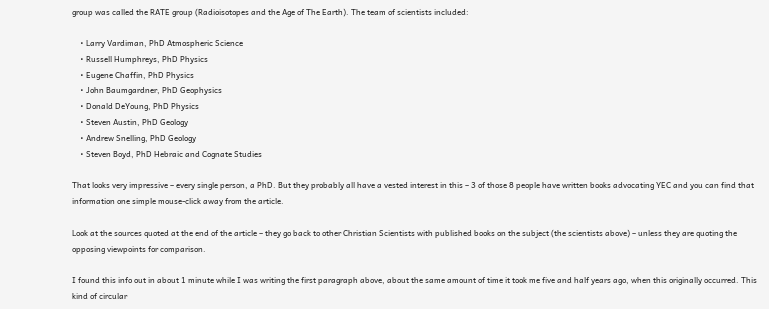group was called the RATE group (Radioisotopes and the Age of The Earth). The team of scientists included:

    • Larry Vardiman, PhD Atmospheric Science
    • Russell Humphreys, PhD Physics
    • Eugene Chaffin, PhD Physics
    • John Baumgardner, PhD Geophysics
    • Donald DeYoung, PhD Physics
    • Steven Austin, PhD Geology
    • Andrew Snelling, PhD Geology
    • Steven Boyd, PhD Hebraic and Cognate Studies

That looks very impressive – every single person, a PhD. But they probably all have a vested interest in this – 3 of those 8 people have written books advocating YEC and you can find that information one simple mouse-click away from the article.

Look at the sources quoted at the end of the article – they go back to other Christian Scientists with published books on the subject (the scientists above) – unless they are quoting the opposing viewpoints for comparison.

I found this info out in about 1 minute while I was writing the first paragraph above, about the same amount of time it took me five and half years ago, when this originally occurred. This kind of circular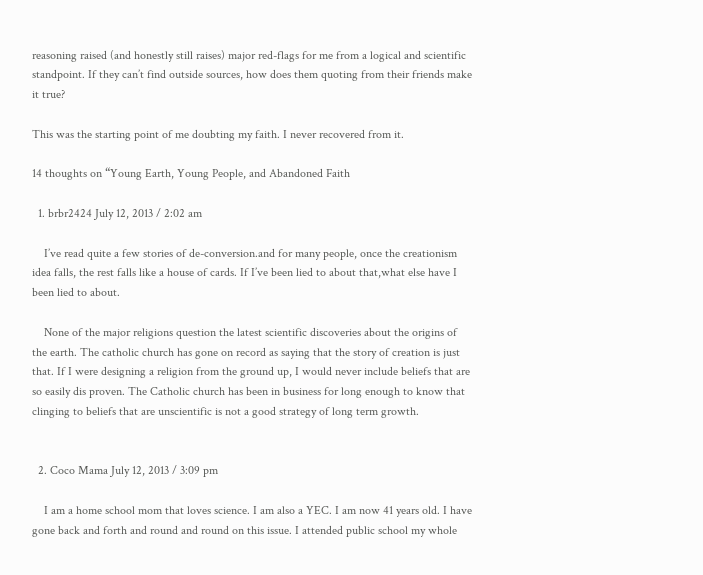reasoning raised (and honestly still raises) major red-flags for me from a logical and scientific standpoint. If they can’t find outside sources, how does them quoting from their friends make it true?

This was the starting point of me doubting my faith. I never recovered from it.

14 thoughts on “Young Earth, Young People, and Abandoned Faith

  1. brbr2424 July 12, 2013 / 2:02 am

    I’ve read quite a few stories of de-conversion.and for many people, once the creationism idea falls, the rest falls like a house of cards. If I’ve been lied to about that,what else have I been lied to about.

    None of the major religions question the latest scientific discoveries about the origins of the earth. The catholic church has gone on record as saying that the story of creation is just that. If I were designing a religion from the ground up, I would never include beliefs that are so easily dis proven. The Catholic church has been in business for long enough to know that clinging to beliefs that are unscientific is not a good strategy of long term growth.


  2. Coco Mama July 12, 2013 / 3:09 pm

    I am a home school mom that loves science. I am also a YEC. I am now 41 years old. I have gone back and forth and round and round on this issue. I attended public school my whole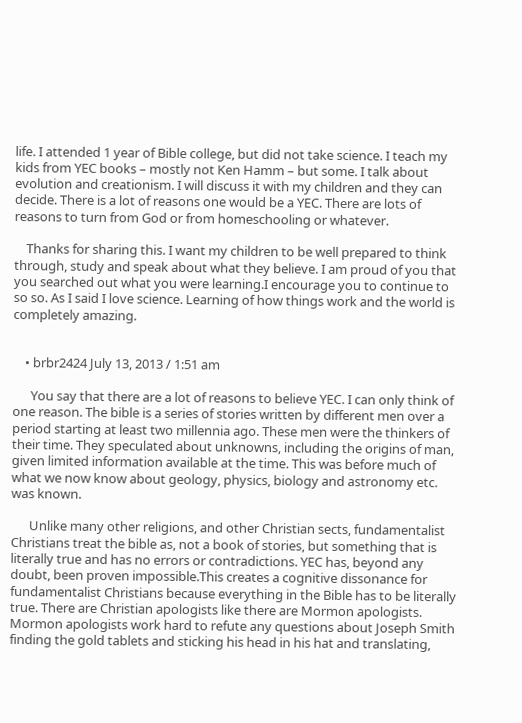life. I attended 1 year of Bible college, but did not take science. I teach my kids from YEC books – mostly not Ken Hamm – but some. I talk about evolution and creationism. I will discuss it with my children and they can decide. There is a lot of reasons one would be a YEC. There are lots of reasons to turn from God or from homeschooling or whatever.

    Thanks for sharing this. I want my children to be well prepared to think through, study and speak about what they believe. I am proud of you that you searched out what you were learning.I encourage you to continue to so so. As I said I love science. Learning of how things work and the world is completely amazing.


    • brbr2424 July 13, 2013 / 1:51 am

      You say that there are a lot of reasons to believe YEC. I can only think of one reason. The bible is a series of stories written by different men over a period starting at least two millennia ago. These men were the thinkers of their time. They speculated about unknowns, including the origins of man, given limited information available at the time. This was before much of what we now know about geology, physics, biology and astronomy etc. was known.

      Unlike many other religions, and other Christian sects, fundamentalist Christians treat the bible as, not a book of stories, but something that is literally true and has no errors or contradictions. YEC has, beyond any doubt, been proven impossible.This creates a cognitive dissonance for fundamentalist Christians because everything in the Bible has to be literally true. There are Christian apologists like there are Mormon apologists. Mormon apologists work hard to refute any questions about Joseph Smith finding the gold tablets and sticking his head in his hat and translating,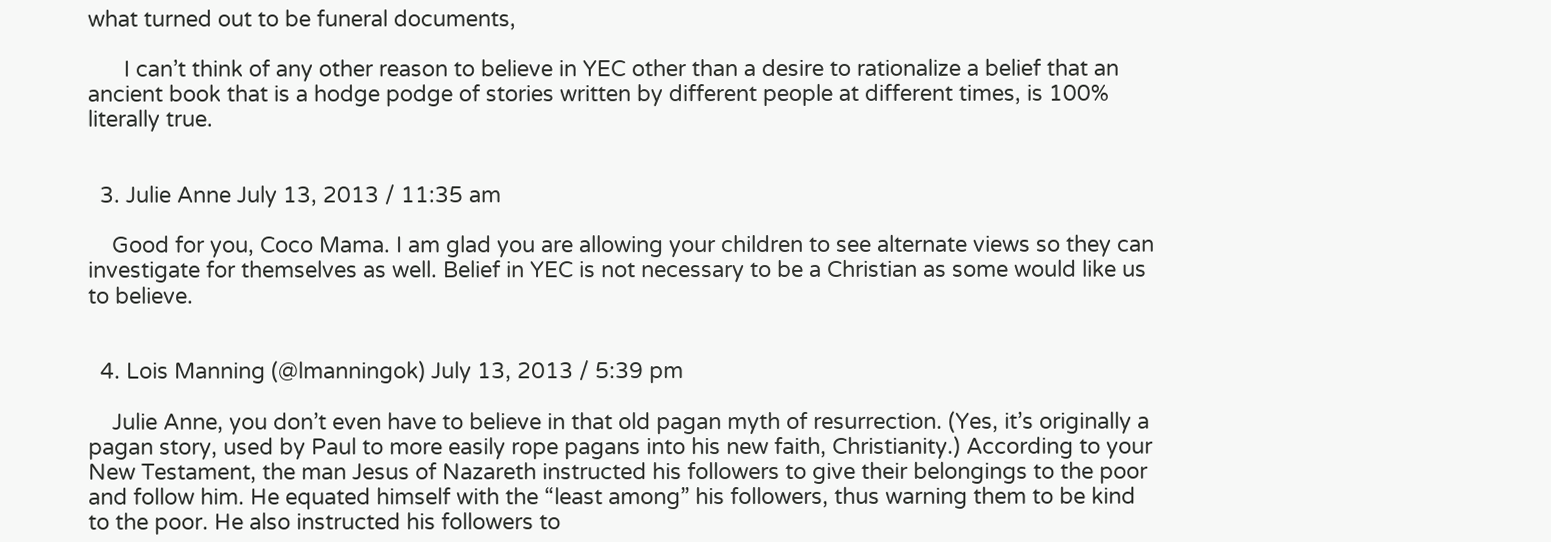what turned out to be funeral documents,

      I can’t think of any other reason to believe in YEC other than a desire to rationalize a belief that an ancient book that is a hodge podge of stories written by different people at different times, is 100% literally true.


  3. Julie Anne July 13, 2013 / 11:35 am

    Good for you, Coco Mama. I am glad you are allowing your children to see alternate views so they can investigate for themselves as well. Belief in YEC is not necessary to be a Christian as some would like us to believe.


  4. Lois Manning (@lmanningok) July 13, 2013 / 5:39 pm

    Julie Anne, you don’t even have to believe in that old pagan myth of resurrection. (Yes, it’s originally a pagan story, used by Paul to more easily rope pagans into his new faith, Christianity.) According to your New Testament, the man Jesus of Nazareth instructed his followers to give their belongings to the poor and follow him. He equated himself with the “least among” his followers, thus warning them to be kind to the poor. He also instructed his followers to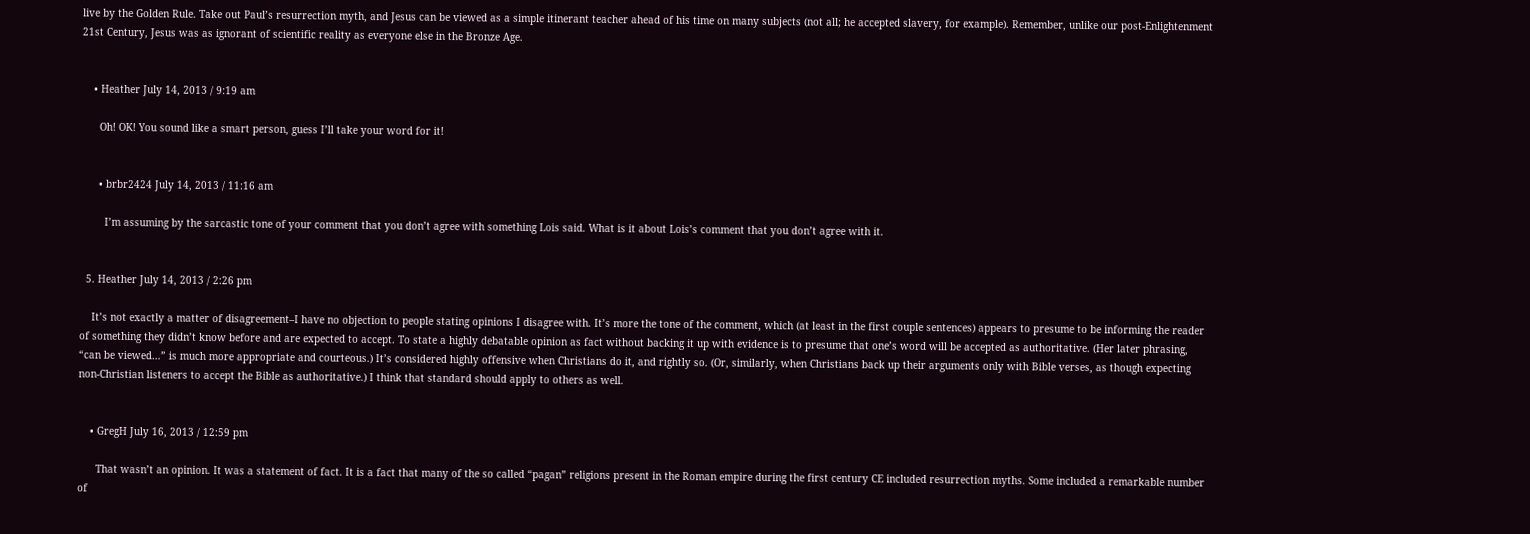live by the Golden Rule. Take out Paul’s resurrection myth, and Jesus can be viewed as a simple itinerant teacher ahead of his time on many subjects (not all; he accepted slavery, for example). Remember, unlike our post-Enlightenment 21st Century, Jesus was as ignorant of scientific reality as everyone else in the Bronze Age.


    • Heather July 14, 2013 / 9:19 am

      Oh! OK! You sound like a smart person, guess I’ll take your word for it!


      • brbr2424 July 14, 2013 / 11:16 am

        I’m assuming by the sarcastic tone of your comment that you don’t agree with something Lois said. What is it about Lois’s comment that you don’t agree with it.


  5. Heather July 14, 2013 / 2:26 pm

    It’s not exactly a matter of disagreement–I have no objection to people stating opinions I disagree with. It’s more the tone of the comment, which (at least in the first couple sentences) appears to presume to be informing the reader of something they didn’t know before and are expected to accept. To state a highly debatable opinion as fact without backing it up with evidence is to presume that one’s word will be accepted as authoritative. (Her later phrasing, “can be viewed…” is much more appropriate and courteous.) It’s considered highly offensive when Christians do it, and rightly so. (Or, similarly, when Christians back up their arguments only with Bible verses, as though expecting non-Christian listeners to accept the Bible as authoritative.) I think that standard should apply to others as well.


    • GregH July 16, 2013 / 12:59 pm

      That wasn’t an opinion. It was a statement of fact. It is a fact that many of the so called “pagan” religions present in the Roman empire during the first century CE included resurrection myths. Some included a remarkable number of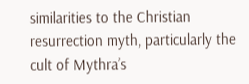similarities to the Christian resurrection myth, particularly the cult of Mythra’s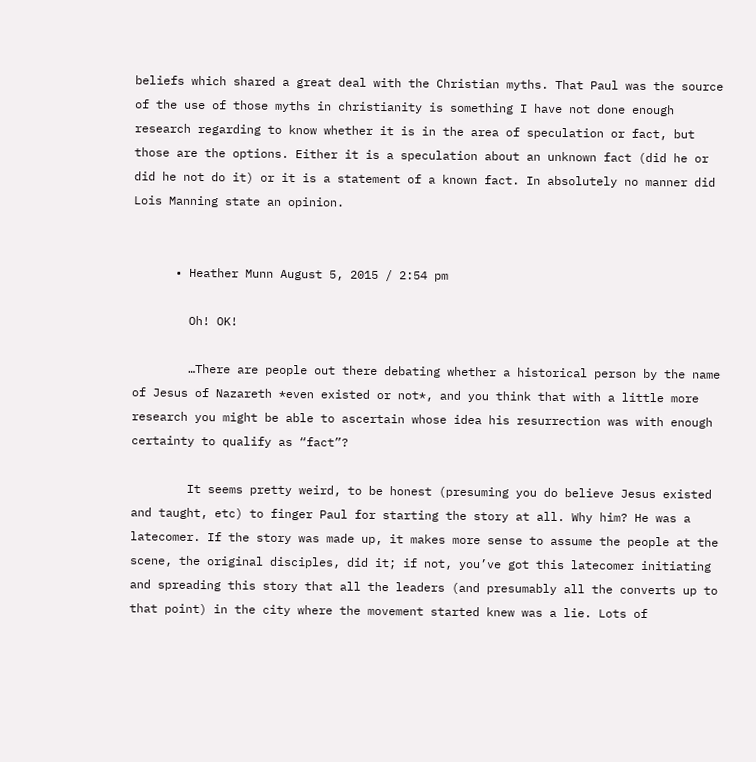beliefs which shared a great deal with the Christian myths. That Paul was the source of the use of those myths in christianity is something I have not done enough research regarding to know whether it is in the area of speculation or fact, but those are the options. Either it is a speculation about an unknown fact (did he or did he not do it) or it is a statement of a known fact. In absolutely no manner did Lois Manning state an opinion.


      • Heather Munn August 5, 2015 / 2:54 pm

        Oh! OK!

        …There are people out there debating whether a historical person by the name of Jesus of Nazareth *even existed or not*, and you think that with a little more research you might be able to ascertain whose idea his resurrection was with enough certainty to qualify as “fact”?

        It seems pretty weird, to be honest (presuming you do believe Jesus existed and taught, etc) to finger Paul for starting the story at all. Why him? He was a latecomer. If the story was made up, it makes more sense to assume the people at the scene, the original disciples, did it; if not, you’ve got this latecomer initiating and spreading this story that all the leaders (and presumably all the converts up to that point) in the city where the movement started knew was a lie. Lots of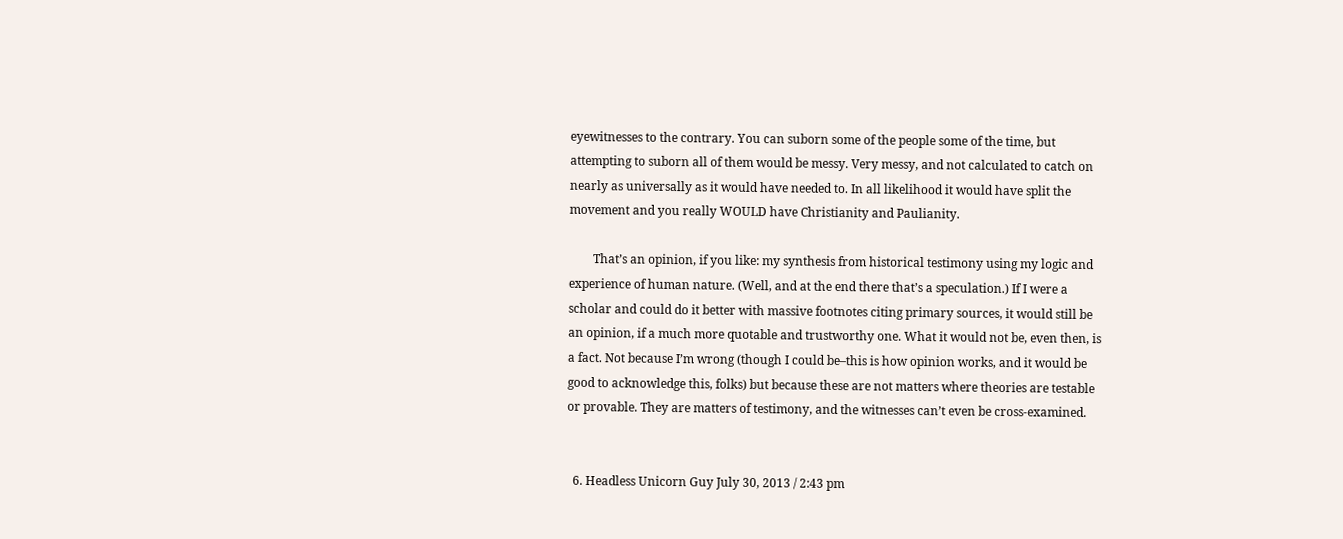eyewitnesses to the contrary. You can suborn some of the people some of the time, but attempting to suborn all of them would be messy. Very messy, and not calculated to catch on nearly as universally as it would have needed to. In all likelihood it would have split the movement and you really WOULD have Christianity and Paulianity.

        That’s an opinion, if you like: my synthesis from historical testimony using my logic and experience of human nature. (Well, and at the end there that’s a speculation.) If I were a scholar and could do it better with massive footnotes citing primary sources, it would still be an opinion, if a much more quotable and trustworthy one. What it would not be, even then, is a fact. Not because I’m wrong (though I could be–this is how opinion works, and it would be good to acknowledge this, folks) but because these are not matters where theories are testable or provable. They are matters of testimony, and the witnesses can’t even be cross-examined.


  6. Headless Unicorn Guy July 30, 2013 / 2:43 pm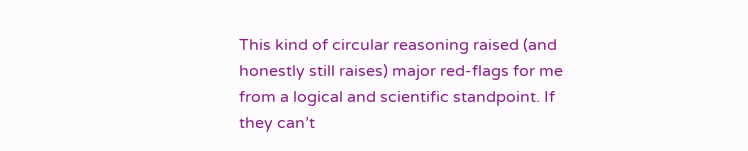This kind of circular reasoning raised (and honestly still raises) major red-flags for me from a logical and scientific standpoint. If they can’t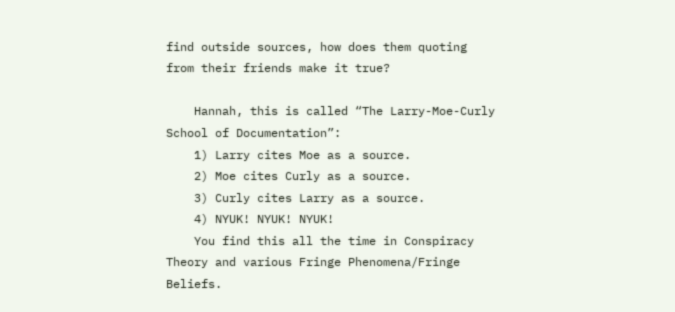find outside sources, how does them quoting from their friends make it true?

    Hannah, this is called “The Larry-Moe-Curly School of Documentation”:
    1) Larry cites Moe as a source.
    2) Moe cites Curly as a source.
    3) Curly cites Larry as a source.
    4) NYUK! NYUK! NYUK!
    You find this all the time in Conspiracy Theory and various Fringe Phenomena/Fringe Beliefs.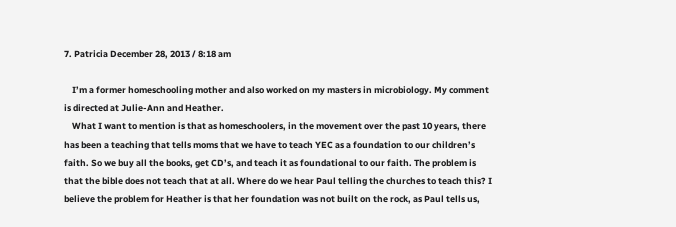7. Patricia December 28, 2013 / 8:18 am

    I’m a former homeschooling mother and also worked on my masters in microbiology. My comment is directed at Julie-Ann and Heather.
    What I want to mention is that as homeschoolers, in the movement over the past 10 years, there has been a teaching that tells moms that we have to teach YEC as a foundation to our children’s faith. So we buy all the books, get CD’s, and teach it as foundational to our faith. The problem is that the bible does not teach that at all. Where do we hear Paul telling the churches to teach this? I believe the problem for Heather is that her foundation was not built on the rock, as Paul tells us,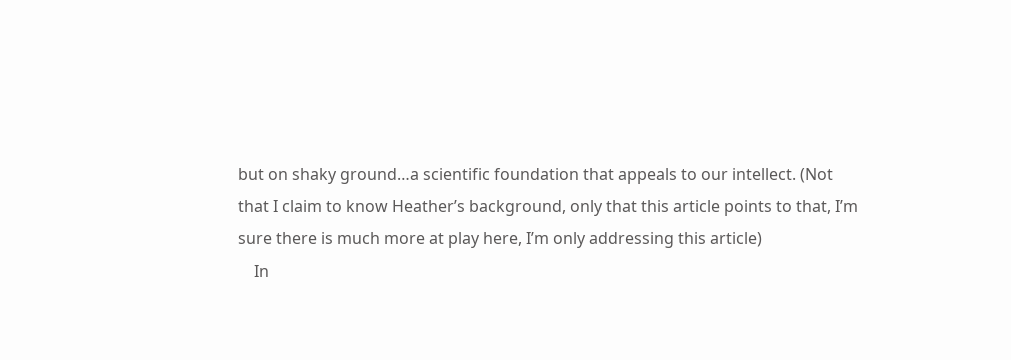but on shaky ground…a scientific foundation that appeals to our intellect. (Not that I claim to know Heather’s background, only that this article points to that, I’m sure there is much more at play here, I’m only addressing this article)
    In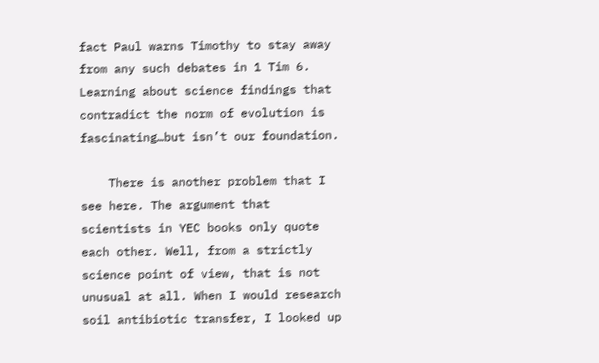fact Paul warns Timothy to stay away from any such debates in 1 Tim 6. Learning about science findings that contradict the norm of evolution is fascinating…but isn’t our foundation.

    There is another problem that I see here. The argument that scientists in YEC books only quote each other. Well, from a strictly science point of view, that is not unusual at all. When I would research soil antibiotic transfer, I looked up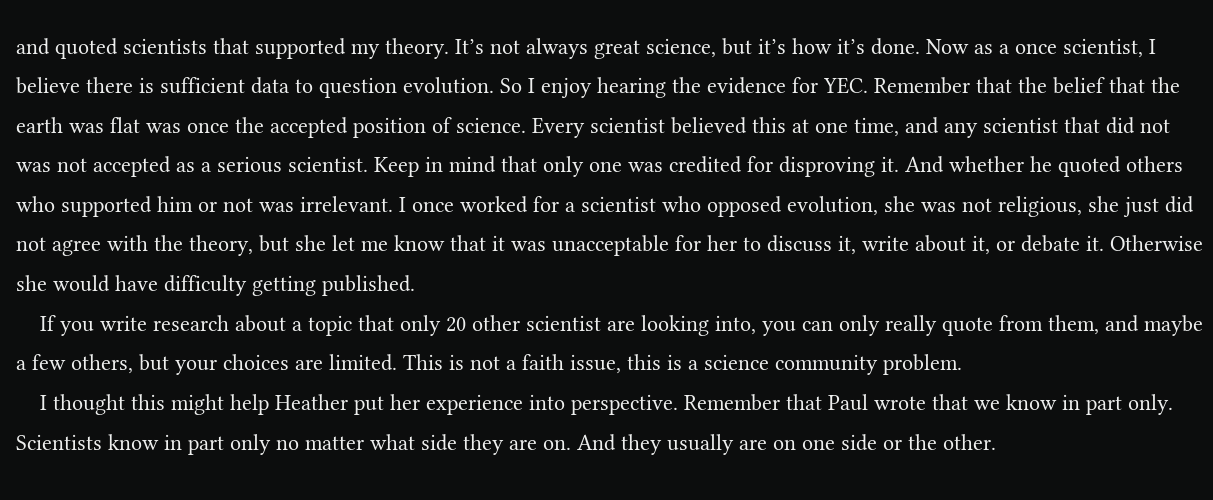and quoted scientists that supported my theory. It’s not always great science, but it’s how it’s done. Now as a once scientist, I believe there is sufficient data to question evolution. So I enjoy hearing the evidence for YEC. Remember that the belief that the earth was flat was once the accepted position of science. Every scientist believed this at one time, and any scientist that did not was not accepted as a serious scientist. Keep in mind that only one was credited for disproving it. And whether he quoted others who supported him or not was irrelevant. I once worked for a scientist who opposed evolution, she was not religious, she just did not agree with the theory, but she let me know that it was unacceptable for her to discuss it, write about it, or debate it. Otherwise she would have difficulty getting published.
    If you write research about a topic that only 20 other scientist are looking into, you can only really quote from them, and maybe a few others, but your choices are limited. This is not a faith issue, this is a science community problem.
    I thought this might help Heather put her experience into perspective. Remember that Paul wrote that we know in part only. Scientists know in part only no matter what side they are on. And they usually are on one side or the other.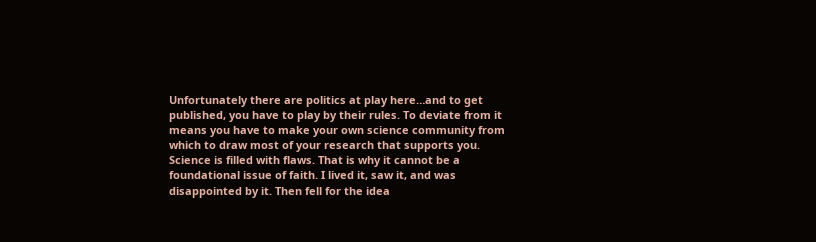Unfortunately there are politics at play here…and to get published, you have to play by their rules. To deviate from it means you have to make your own science community from which to draw most of your research that supports you. Science is filled with flaws. That is why it cannot be a foundational issue of faith. I lived it, saw it, and was disappointed by it. Then fell for the idea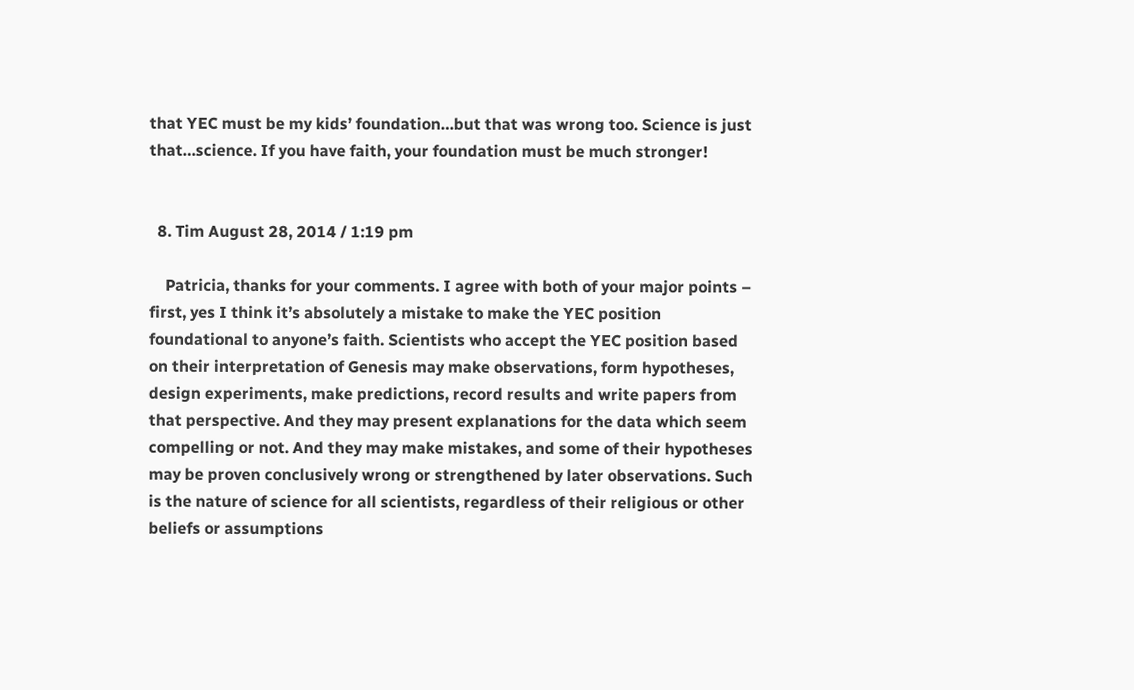that YEC must be my kids’ foundation…but that was wrong too. Science is just that…science. If you have faith, your foundation must be much stronger!


  8. Tim August 28, 2014 / 1:19 pm

    Patricia, thanks for your comments. I agree with both of your major points – first, yes I think it’s absolutely a mistake to make the YEC position foundational to anyone’s faith. Scientists who accept the YEC position based on their interpretation of Genesis may make observations, form hypotheses, design experiments, make predictions, record results and write papers from that perspective. And they may present explanations for the data which seem compelling or not. And they may make mistakes, and some of their hypotheses may be proven conclusively wrong or strengthened by later observations. Such is the nature of science for all scientists, regardless of their religious or other beliefs or assumptions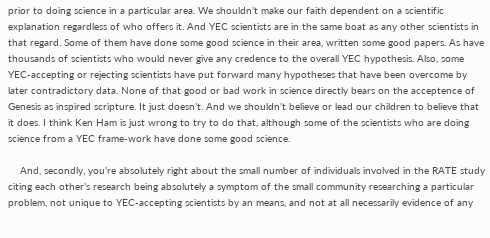prior to doing science in a particular area. We shouldn’t make our faith dependent on a scientific explanation regardless of who offers it. And YEC scientists are in the same boat as any other scientists in that regard. Some of them have done some good science in their area, written some good papers. As have thousands of scientists who would never give any credence to the overall YEC hypothesis. Also, some YEC-accepting or rejecting scientists have put forward many hypotheses that have been overcome by later contradictory data. None of that good or bad work in science directly bears on the acceptence of Genesis as inspired scripture. It just doesn’t. And we shouldn’t believe or lead our children to believe that it does. I think Ken Ham is just wrong to try to do that, although some of the scientists who are doing science from a YEC frame-work have done some good science.

    And, secondly, you’re absolutely right about the small number of individuals involved in the RATE study citing each other’s research being absolutely a symptom of the small community researching a particular problem, not unique to YEC-accepting scientists by an means, and not at all necessarily evidence of any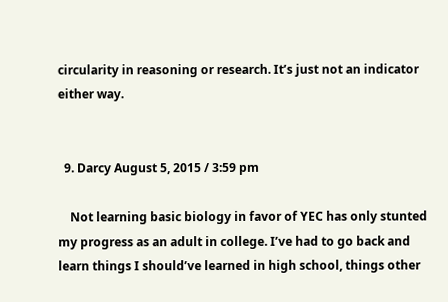circularity in reasoning or research. It’s just not an indicator either way.


  9. Darcy August 5, 2015 / 3:59 pm

    Not learning basic biology in favor of YEC has only stunted my progress as an adult in college. I’ve had to go back and learn things I should’ve learned in high school, things other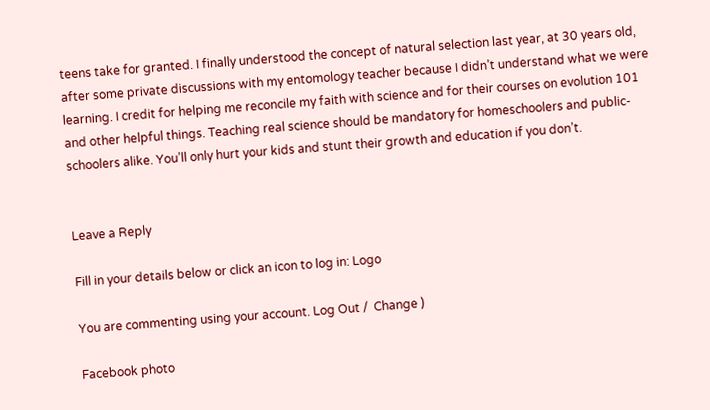teens take for granted. I finally understood the concept of natural selection last year, at 30 years old, after some private discussions with my entomology teacher because I didn’t understand what we were learning. I credit for helping me reconcile my faith with science and for their courses on evolution 101 and other helpful things. Teaching real science should be mandatory for homeschoolers and public-schoolers alike. You’ll only hurt your kids and stunt their growth and education if you don’t.


Leave a Reply

Fill in your details below or click an icon to log in: Logo

You are commenting using your account. Log Out /  Change )

Facebook photo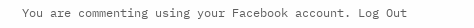You are commenting using your Facebook account. Log Out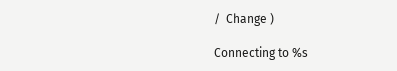/  Change )

Connecting to %s